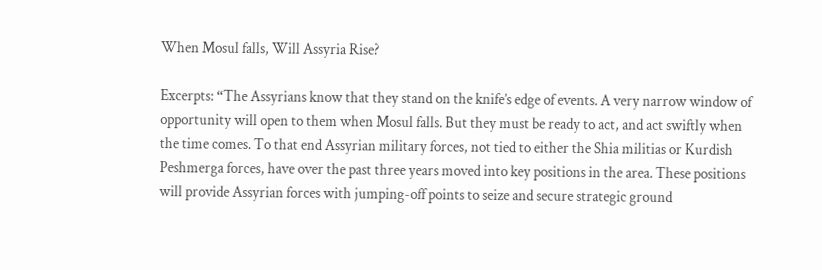When Mosul falls, Will Assyria Rise?

Excerpts: “The Assyrians know that they stand on the knife’s edge of events. A very narrow window of opportunity will open to them when Mosul falls. But they must be ready to act, and act swiftly when the time comes. To that end Assyrian military forces, not tied to either the Shia militias or Kurdish Peshmerga forces, have over the past three years moved into key positions in the area. These positions will provide Assyrian forces with jumping-off points to seize and secure strategic ground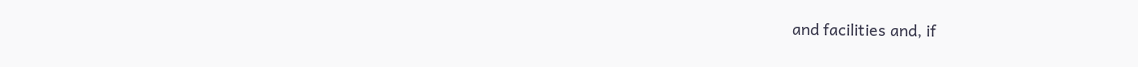and facilities and, if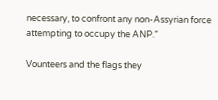necessary, to confront any non-Assyrian force attempting to occupy the ANP.”

Vounteers and the flags they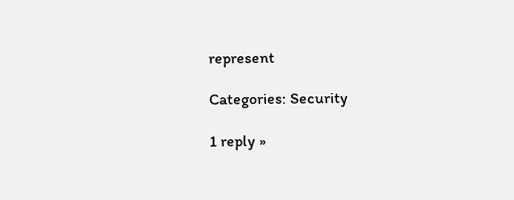represent

Categories: Security

1 reply »